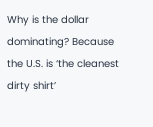Why is the dollar dominating? Because the U.S. is ‘the cleanest dirty shirt’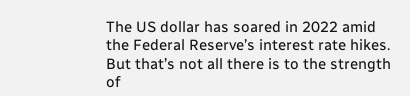The US dollar has soared in 2022 amid the Federal Reserve’s interest rate hikes. But that’s not all there is to the strength of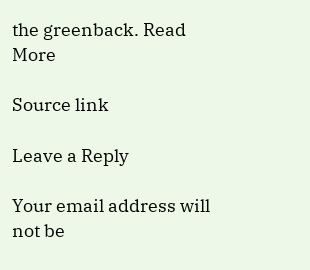the greenback. Read More

Source link

Leave a Reply

Your email address will not be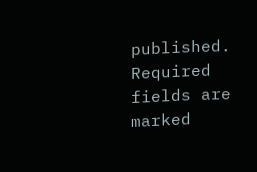published. Required fields are marked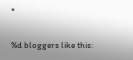*

%d bloggers like this: